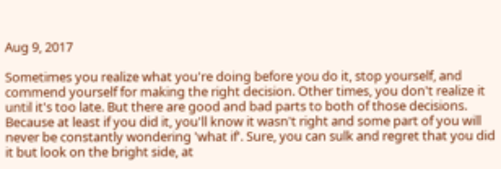Aug 9, 2017

Sometimes you realize what you're doing before you do it, stop yourself, and commend yourself for making the right decision. Other times, you don't realize it until it's too late. But there are good and bad parts to both of those decisions. Because at least if you did it, you'll know it wasn't right and some part of you will never be constantly wondering 'what if'. Sure, you can sulk and regret that you did it but look on the bright side, at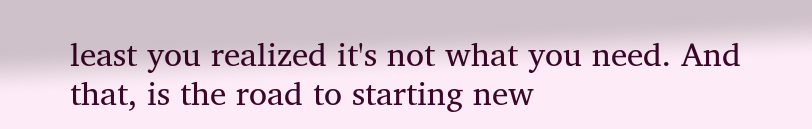least you realized it's not what you need. And that, is the road to starting new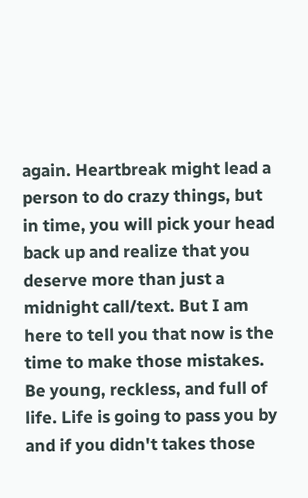again. Heartbreak might lead a person to do crazy things, but in time, you will pick your head back up and realize that you deserve more than just a midnight call/text. But I am here to tell you that now is the time to make those mistakes. Be young, reckless, and full of life. Life is going to pass you by and if you didn't takes those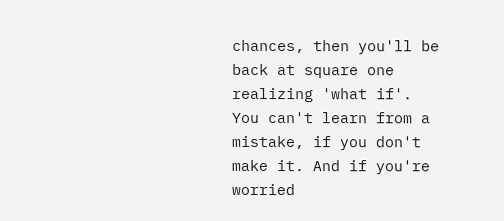chances, then you'll be back at square one realizing 'what if'. You can't learn from a mistake, if you don't make it. And if you're worried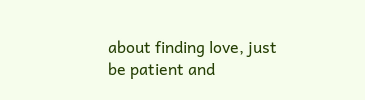about finding love, just be patient and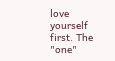love yourself first. The "one"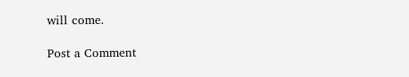will come.

Post a Comment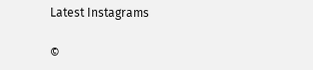Latest Instagrams

©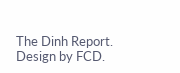The Dinh Report. Design by FCD.